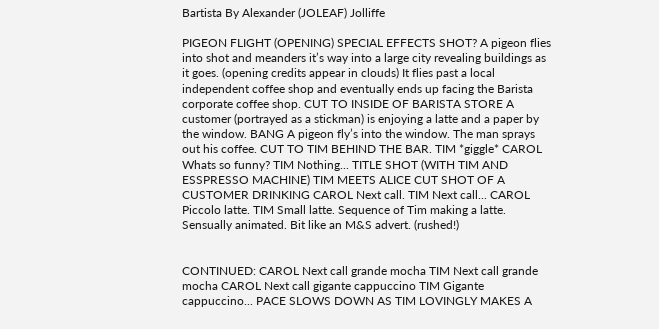Bartista By Alexander (JOLEAF) Jolliffe

PIGEON FLIGHT (OPENING) SPECIAL EFFECTS SHOT? A pigeon flies into shot and meanders it’s way into a large city revealing buildings as it goes. (opening credits appear in clouds) It flies past a local independent coffee shop and eventually ends up facing the Barista corporate coffee shop. CUT TO INSIDE OF BARISTA STORE A customer (portrayed as a stickman) is enjoying a latte and a paper by the window. BANG A pigeon fly’s into the window. The man sprays out his coffee. CUT TO TIM BEHIND THE BAR. TIM *giggle* CAROL Whats so funny? TIM Nothing... TITLE SHOT (WITH TIM AND ESSPRESSO MACHINE) TIM MEETS ALICE CUT SHOT OF A CUSTOMER DRINKING CAROL Next call. TIM Next call... CAROL Piccolo latte. TIM Small latte. Sequence of Tim making a latte. Sensually animated. Bit like an M&S advert. (rushed!)


CONTINUED: CAROL Next call grande mocha TIM Next call grande mocha CAROL Next call gigante cappuccino TIM Gigante cappuccino... PACE SLOWS DOWN AS TIM LOVINGLY MAKES A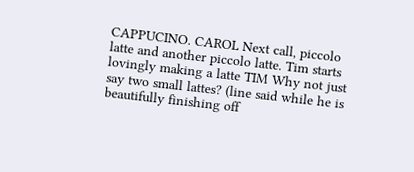CAPPUCINO. CAROL Next call, piccolo latte and another piccolo latte. Tim starts lovingly making a latte TIM Why not just say two small lattes? (line said while he is beautifully finishing off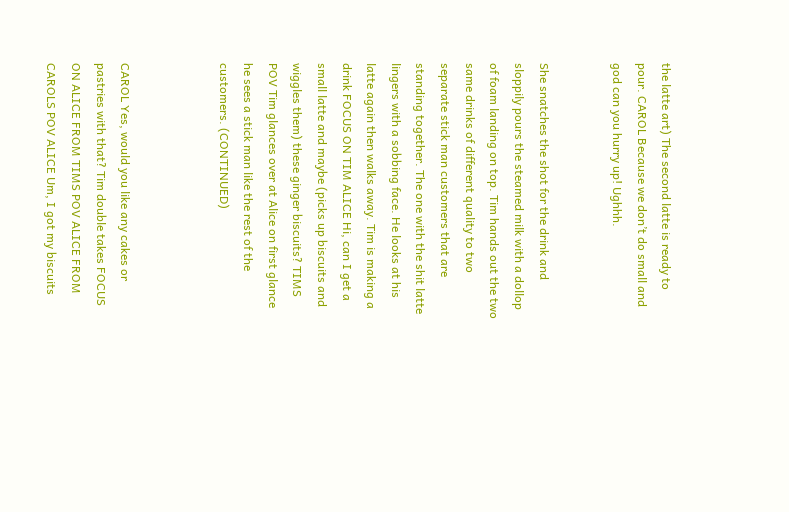the latte art) The second latte is ready to pour. CAROL Because we don’t do small and god can you hurry up! Ughhh.


She snatches the shot for the drink and sloppily pours the steamed milk with a dollop of foam landing on top. Tim hands out the two same drinks of different quality to two separate stick man customers that are standing together. The one with the shit latte lingers with a sobbing face. He looks at his latte again then walks away. Tim is making a drink FOCUS ON TIM ALICE Hi, can I get a small latte and maybe (picks up biscuits and wiggles them) these ginger biscuits? TIMS POV Tim glances over at Alice on first glance he sees a stick man like the rest of the customers. (CONTINUED)



CAROL Yes, would you like any cakes or pastries with that? Tim double takes FOCUS ON ALICE FROM TIMS POV ALICE FROM CAROLS POV ALICE Um, I got my biscuits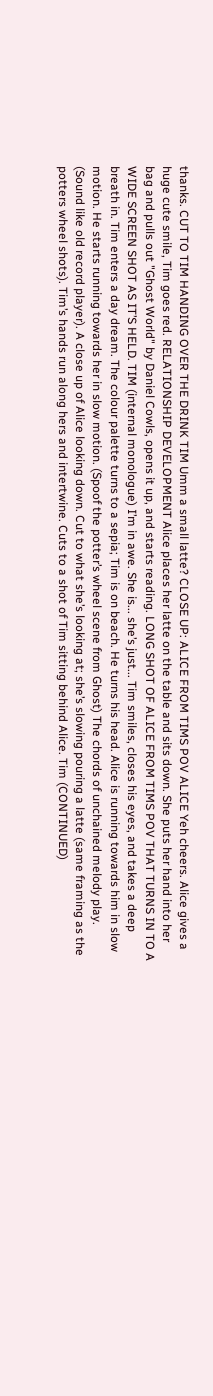thanks. CUT TO TIM HANDING OVER THE DRINK TIM Umm a small latte? CLOSE UP: ALICE FROM TIMS POV ALICE Yeh cheers. Alice gives a huge cute smile, Tim goes red. RELATIONSHIP DEVELOPMENT Alice places her latte on the table and sits down. She puts her hand into her bag and pulls out "Ghost World" by Daniel Cowls, opens it up, and starts reading. LONG SHOT OF ALICE FROM TIMS POV THAT TURNS IN TO A WIDE SCREEN SHOT AS IT’S HELD. TIM (internal monologue) I’m in awe. She is... she’s just... Tim smiles, closes his eyes, and takes a deep breath in. Tim enters a day dream. The colour palette turns to a sepia; Tim is on beach. He turns his head. Alice is running towards him in slow motion. He starts running towards her in slow motion. (Spoof the potter’s wheel scene from Ghost) The chords of unchained melody play. (Sound like old record player). A close up of Alice looking down. Cut to what she’s looking at; she’s slowing pouring a latte (same framing as the potters wheel shots). Tim’s hands run along hers and intertwine. Cuts to a shot of Tim sitting behind Alice. Tim (CONTINUED)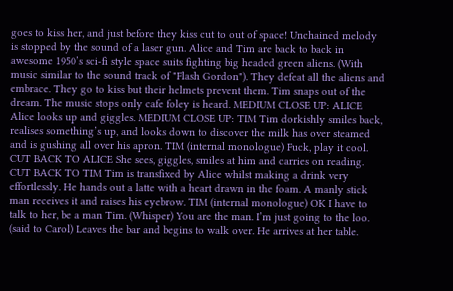goes to kiss her, and just before they kiss cut to out of space! Unchained melody is stopped by the sound of a laser gun. Alice and Tim are back to back in awesome 1950’s sci-fi style space suits fighting big headed green aliens. (With music similar to the sound track of "Flash Gordon"). They defeat all the aliens and embrace. They go to kiss but their helmets prevent them. Tim snaps out of the dream. The music stops only cafe foley is heard. MEDIUM CLOSE UP: ALICE Alice looks up and giggles. MEDIUM CLOSE UP: TIM Tim dorkishly smiles back, realises something’s up, and looks down to discover the milk has over steamed and is gushing all over his apron. TIM (internal monologue) Fuck, play it cool. CUT BACK TO ALICE She sees, giggles, smiles at him and carries on reading. CUT BACK TO TIM Tim is transfixed by Alice whilst making a drink very effortlessly. He hands out a latte with a heart drawn in the foam. A manly stick man receives it and raises his eyebrow. TIM (internal monologue) OK I have to talk to her, be a man Tim. (Whisper) You are the man. I’m just going to the loo. (said to Carol) Leaves the bar and begins to walk over. He arrives at her table.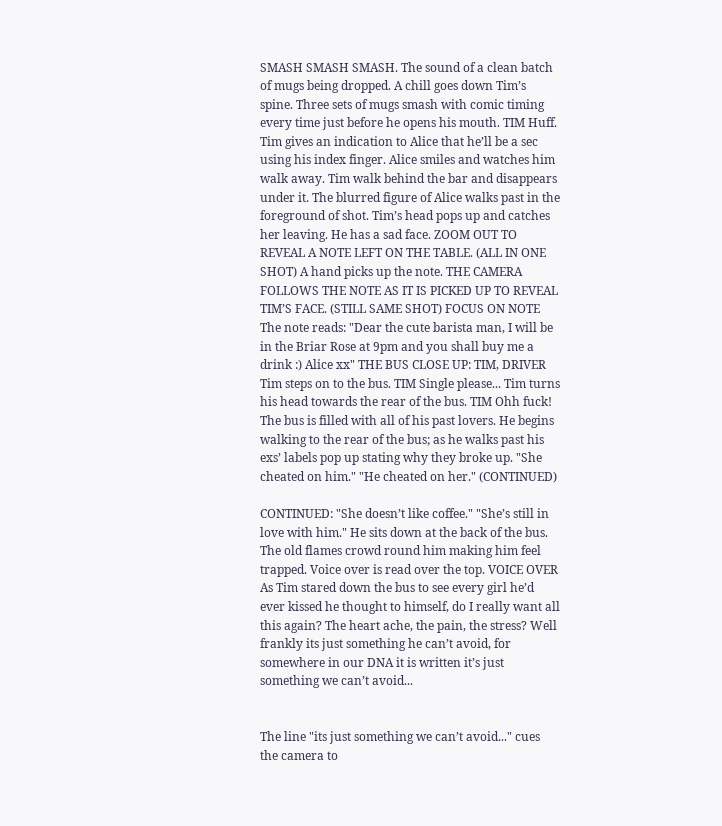SMASH SMASH SMASH. The sound of a clean batch of mugs being dropped. A chill goes down Tim’s spine. Three sets of mugs smash with comic timing every time just before he opens his mouth. TIM Huff. Tim gives an indication to Alice that he’ll be a sec using his index finger. Alice smiles and watches him walk away. Tim walk behind the bar and disappears under it. The blurred figure of Alice walks past in the foreground of shot. Tim’s head pops up and catches her leaving. He has a sad face. ZOOM OUT TO REVEAL A NOTE LEFT ON THE TABLE. (ALL IN ONE SHOT) A hand picks up the note. THE CAMERA FOLLOWS THE NOTE AS IT IS PICKED UP TO REVEAL TIM’S FACE. (STILL SAME SHOT) FOCUS ON NOTE The note reads: "Dear the cute barista man, I will be in the Briar Rose at 9pm and you shall buy me a drink :) Alice xx" THE BUS CLOSE UP: TIM, DRIVER Tim steps on to the bus. TIM Single please... Tim turns his head towards the rear of the bus. TIM Ohh fuck! The bus is filled with all of his past lovers. He begins walking to the rear of the bus; as he walks past his exs’ labels pop up stating why they broke up. "She cheated on him." "He cheated on her." (CONTINUED)

CONTINUED: "She doesn’t like coffee." "She’s still in love with him." He sits down at the back of the bus. The old flames crowd round him making him feel trapped. Voice over is read over the top. VOICE OVER As Tim stared down the bus to see every girl he’d ever kissed he thought to himself, do I really want all this again? The heart ache, the pain, the stress? Well frankly its just something he can’t avoid, for somewhere in our DNA it is written it’s just something we can’t avoid...


The line "its just something we can’t avoid..." cues the camera to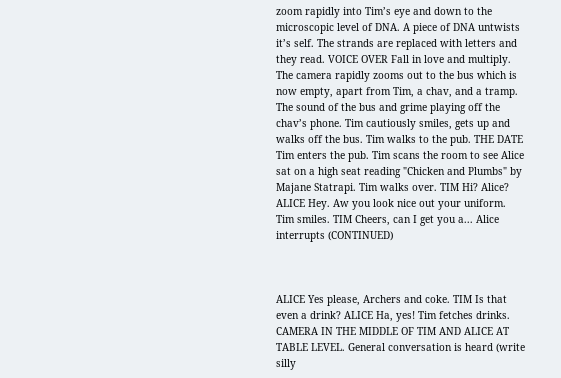zoom rapidly into Tim’s eye and down to the microscopic level of DNA. A piece of DNA untwists it’s self. The strands are replaced with letters and they read. VOICE OVER Fall in love and multiply. The camera rapidly zooms out to the bus which is now empty, apart from Tim, a chav, and a tramp. The sound of the bus and grime playing off the chav’s phone. Tim cautiously smiles, gets up and walks off the bus. Tim walks to the pub. THE DATE Tim enters the pub. Tim scans the room to see Alice sat on a high seat reading "Chicken and Plumbs" by Majane Statrapi. Tim walks over. TIM Hi? Alice? ALICE Hey. Aw you look nice out your uniform. Tim smiles. TIM Cheers, can I get you a... Alice interrupts (CONTINUED)



ALICE Yes please, Archers and coke. TIM Is that even a drink? ALICE Ha, yes! Tim fetches drinks. CAMERA IN THE MIDDLE OF TIM AND ALICE AT TABLE LEVEL. General conversation is heard (write silly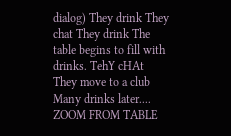dialog) They drink They chat They drink The table begins to fill with drinks. TehY cHAt They move to a club Many drinks later.... ZOOM FROM TABLE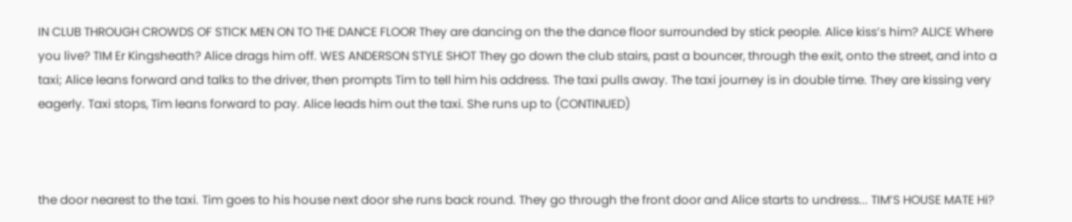IN CLUB THROUGH CROWDS OF STICK MEN ON TO THE DANCE FLOOR They are dancing on the the dance floor surrounded by stick people. Alice kiss’s him? ALICE Where you live? TIM Er Kingsheath? Alice drags him off. WES ANDERSON STYLE SHOT They go down the club stairs, past a bouncer, through the exit, onto the street, and into a taxi; Alice leans forward and talks to the driver, then prompts Tim to tell him his address. The taxi pulls away. The taxi journey is in double time. They are kissing very eagerly. Taxi stops, Tim leans forward to pay. Alice leads him out the taxi. She runs up to (CONTINUED)



the door nearest to the taxi. Tim goes to his house next door she runs back round. They go through the front door and Alice starts to undress... TIM’S HOUSE MATE Hi?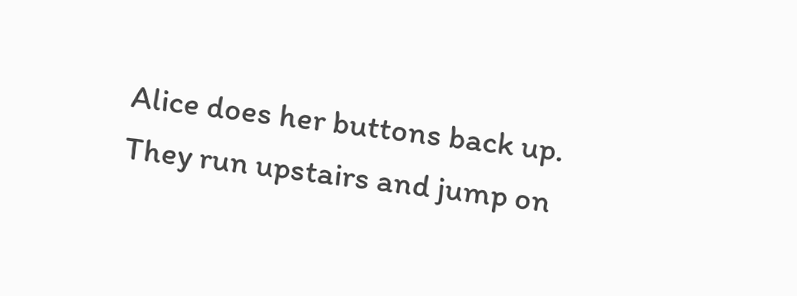Alice does her buttons back up. They run upstairs and jump on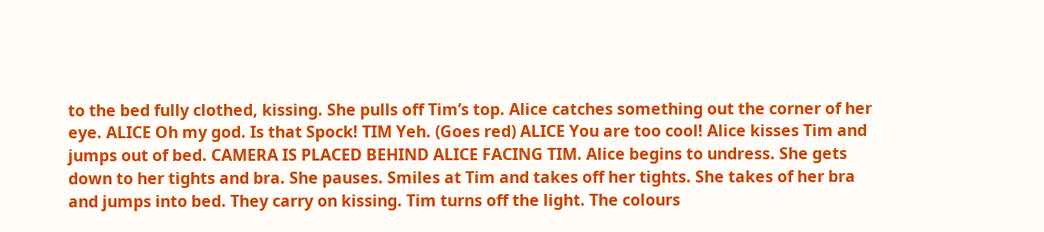to the bed fully clothed, kissing. She pulls off Tim’s top. Alice catches something out the corner of her eye. ALICE Oh my god. Is that Spock! TIM Yeh. (Goes red) ALICE You are too cool! Alice kisses Tim and jumps out of bed. CAMERA IS PLACED BEHIND ALICE FACING TIM. Alice begins to undress. She gets down to her tights and bra. She pauses. Smiles at Tim and takes off her tights. She takes of her bra and jumps into bed. They carry on kissing. Tim turns off the light. The colours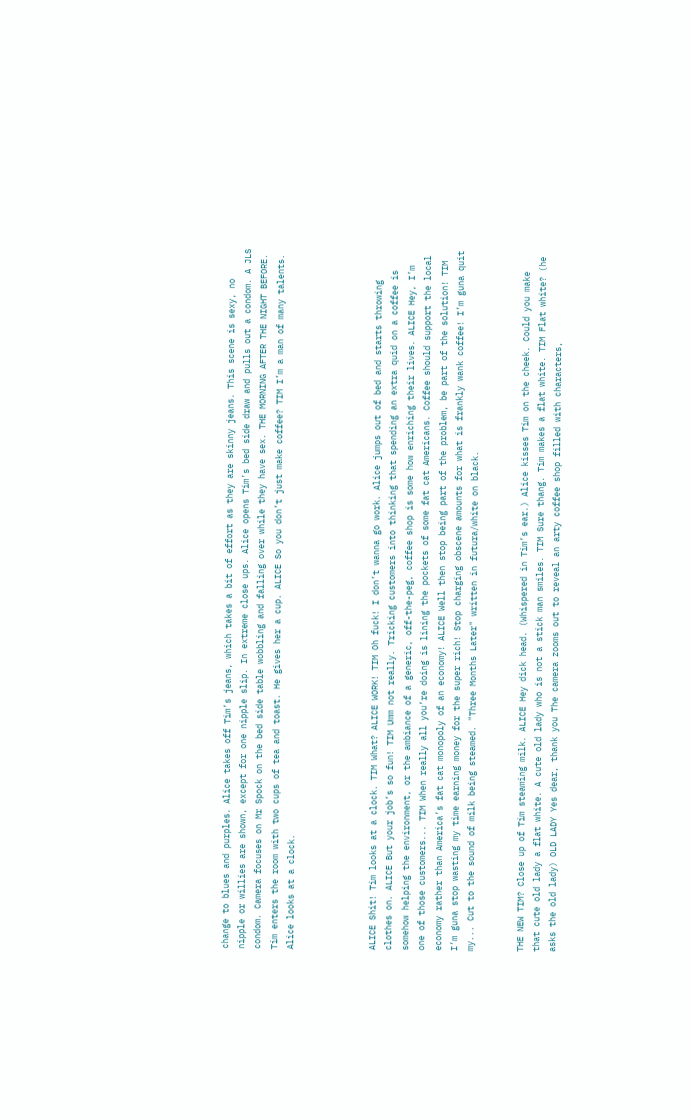change to blues and purples. Alice takes off Tim’s jeans, which takes a bit of effort as they are skinny jeans. This scene is sexy, no nipple or willies are shown, except for one nipple slip. In extreme close ups. Alice opens Tim’s bed side draw and pulls out a condom. A JLS condom. Camera focuses on Mr Spock on the bed side table wobbling and falling over while they have sex. THE MORNING AFTER THE NIGHT BEFORE. Tim enters the room with two cups of tea and toast. He gives her a cup. ALICE So you don’t just make coffee? TIM I’m a man of many talents. Alice looks at a clock.




ALICE Shit! Tim looks at a clock. TIM What? ALICE WORK! TIM Oh fuck! I don’t wanna go work. Alice jumps out of bed and starts throwing clothes on. ALICE But your job’s so fun! TIM Umm not really. Tricking customers into thinking that spending an extra quid on a coffee is somehow helping the environment, or the ambiance of a generic, off-the-peg, coffee shop is some how enriching their lives. ALICE Hey, I’m one of those customers... TIM When really all you’re doing is lining the pockets of some fat cat Americans. Coffee should support the local economy rather than America’s fat cat monopoly of an economy! ALICE Well then stop being part of the problem, be part of the solution! TIM I’m guna stop wasting my time earning money for the super rich! Stop charging obscene amounts for what is frankly wank coffee! I’m guna quit my... Cut to the sound of milk being steamed. "Three Months Later" written in futura/white on black.


THE NEW TIM? Close up of Tim steaming milk. ALICE Hey dick head. (Whispered in Tim’s ear.) Alice kisses Tim on the cheek. Could you make that cute old lady a flat white. A cute old lady who is not a stick man smiles. TIM Sure thang. Tim makes a flat white. TIM Flat white? (he asks the old lady) OLD LADY Yes dear, thank you The camera zooms out to reveal an arty coffee shop filled with characters,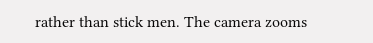rather than stick men. The camera zooms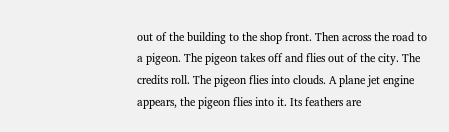out of the building to the shop front. Then across the road to a pigeon. The pigeon takes off and flies out of the city. The credits roll. The pigeon flies into clouds. A plane jet engine appears, the pigeon flies into it. Its feathers are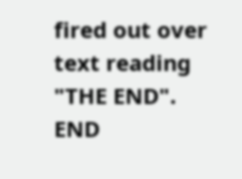fired out over text reading "THE END". END